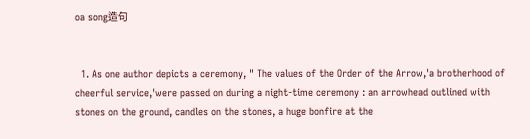oa song造句


  1. As one author depicts a ceremony, " The values of the Order of the Arrow,'a brotherhood of cheerful service,'were passed on during a night-time ceremony : an arrowhead outlined with stones on the ground, candles on the stones, a huge bonfire at the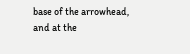base of the arrowhead, and at the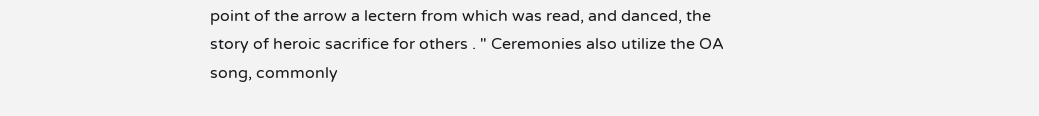point of the arrow a lectern from which was read, and danced, the story of heroic sacrifice for others . " Ceremonies also utilize the OA song, commonly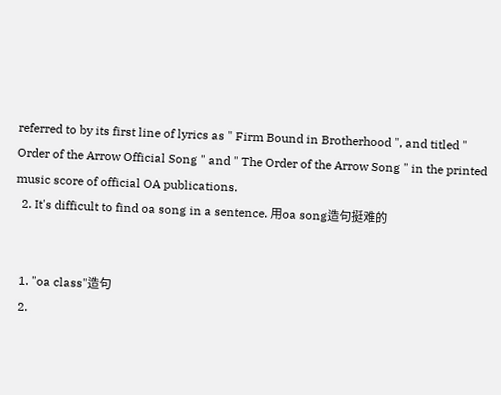referred to by its first line of lyrics as " Firm Bound in Brotherhood ", and titled " Order of the Arrow Official Song " and " The Order of the Arrow Song " in the printed music score of official OA publications.
  2. It's difficult to find oa song in a sentence. 用oa song造句挺难的


  1. "oa class"造句
  2.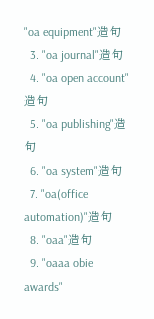"oa equipment"造句
  3. "oa journal"造句
  4. "oa open account"造句
  5. "oa publishing"造句
  6. "oa system"造句
  7. "oa(office automation)"造句
  8. "oaa"造句
  9. "oaaa obie awards"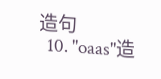造句
  10. "oaas"造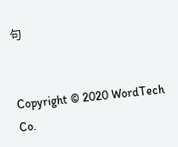句


Copyright © 2020 WordTech Co.